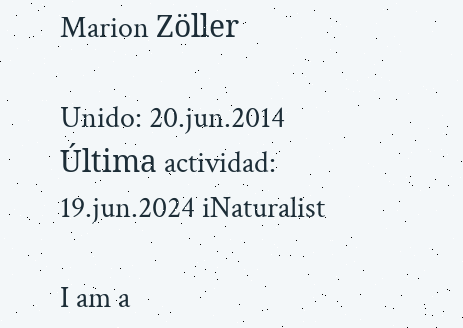Marion Zöller

Unido: 20.jun.2014 Última actividad: 19.jun.2024 iNaturalist

I am a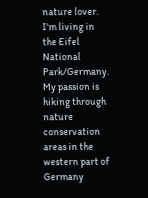nature lover.
I'm living in the Eifel National Park/Germany. My passion is hiking through nature conservation areas in the western part of Germany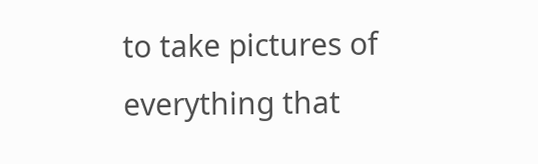to take pictures of everything that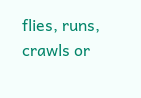flies, runs, crawls or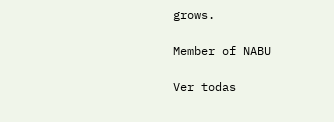grows.

Member of NABU

Ver todas